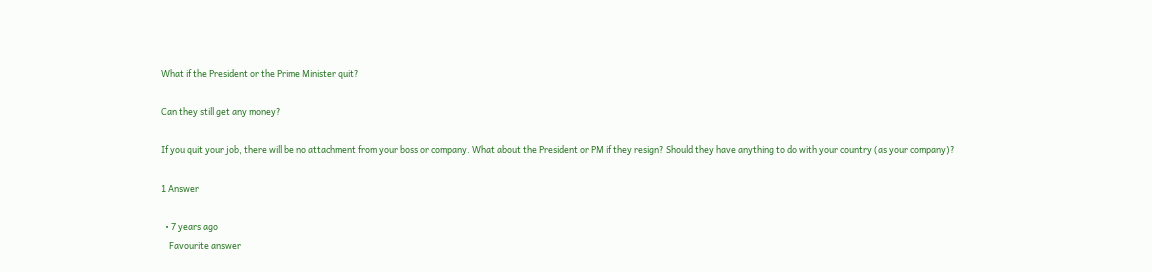What if the President or the Prime Minister quit?

Can they still get any money?

If you quit your job, there will be no attachment from your boss or company. What about the President or PM if they resign? Should they have anything to do with your country (as your company)?

1 Answer

  • 7 years ago
    Favourite answer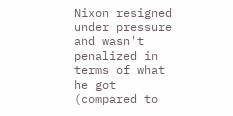Nixon resigned under pressure and wasn't penalized in terms of what he got (compared to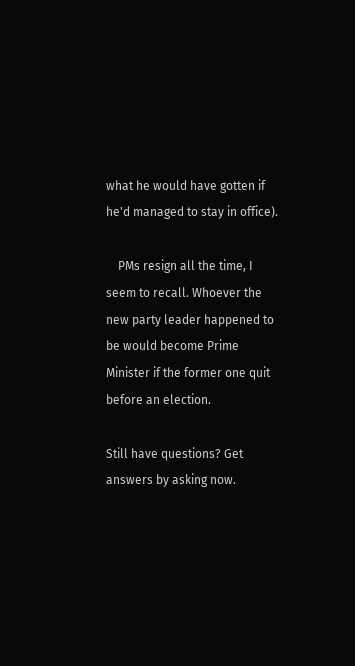what he would have gotten if he'd managed to stay in office).

    PMs resign all the time, I seem to recall. Whoever the new party leader happened to be would become Prime Minister if the former one quit before an election.

Still have questions? Get answers by asking now.